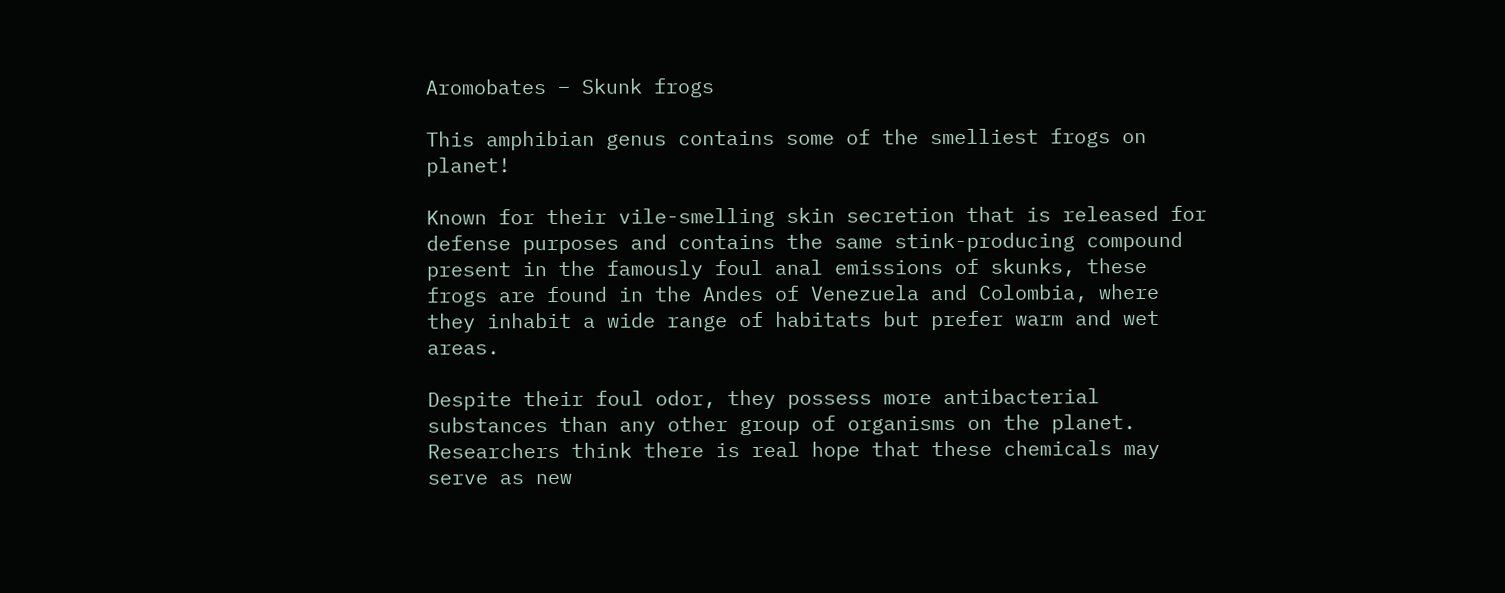Aromobates – Skunk frogs

This amphibian genus contains some of the smelliest frogs on planet!

Known for their vile-smelling skin secretion that is released for defense purposes and contains the same stink-producing compound present in the famously foul anal emissions of skunks, these frogs are found in the Andes of Venezuela and Colombia, where they inhabit a wide range of habitats but prefer warm and wet areas.

Despite their foul odor, they possess more antibacterial substances than any other group of organisms on the planet. Researchers think there is real hope that these chemicals may serve as new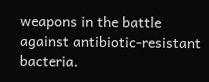weapons in the battle against antibiotic-resistant bacteria.